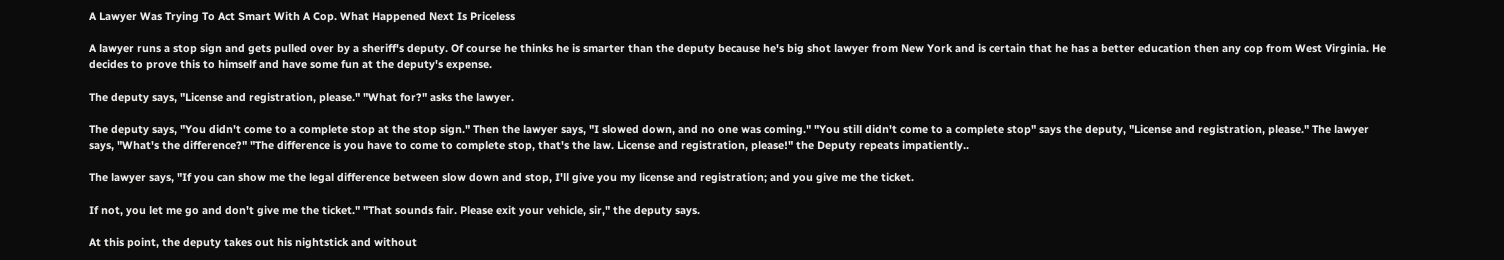A Lawyer Was Trying To Act Smart With A Cop. What Happened Next Is Priceless

A lawyer runs a stop sign and gets pulled over by a sheriff's deputy. Of course he thinks he is smarter than the deputy because he's big shot lawyer from New York and is certain that he has a better education then any cop from West Virginia. He decides to prove this to himself and have some fun at the deputy's expense.

The deputy says, "License and registration, please." "What for?" asks the lawyer.

The deputy says, "You didn't come to a complete stop at the stop sign." Then the lawyer says, "I slowed down, and no one was coming." "You still didn't come to a complete stop" says the deputy, "License and registration, please." The lawyer says, "What's the difference?" "The difference is you have to come to complete stop, that's the law. License and registration, please!" the Deputy repeats impatiently..

The lawyer says, "If you can show me the legal difference between slow down and stop, I'll give you my license and registration; and you give me the ticket.

If not, you let me go and don't give me the ticket." "That sounds fair. Please exit your vehicle, sir," the deputy says.

At this point, the deputy takes out his nightstick and without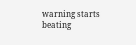warning starts beating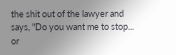the shit out of the lawyer and says, "Do you want me to stop... or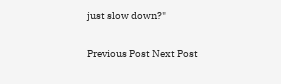just slow down?"

Previous Post Next Post